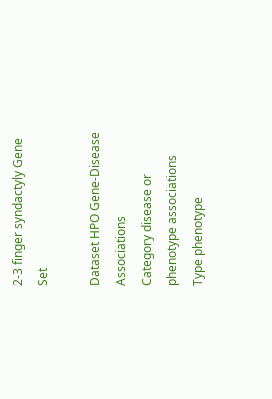2-3 finger syndactyly Gene Set

Dataset HPO Gene-Disease Associations
Category disease or phenotype associations
Type phenotype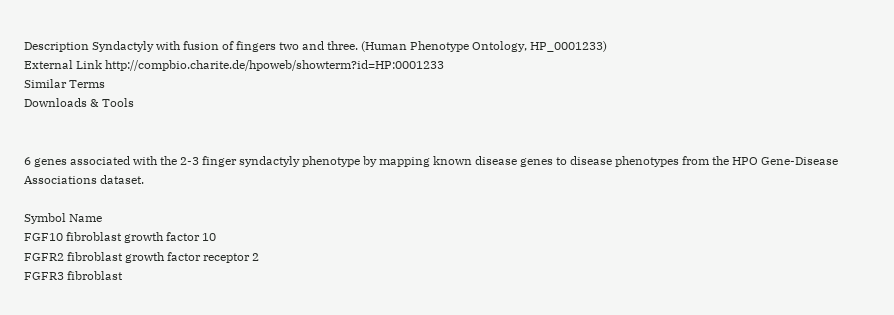Description Syndactyly with fusion of fingers two and three. (Human Phenotype Ontology, HP_0001233)
External Link http://compbio.charite.de/hpoweb/showterm?id=HP:0001233
Similar Terms
Downloads & Tools


6 genes associated with the 2-3 finger syndactyly phenotype by mapping known disease genes to disease phenotypes from the HPO Gene-Disease Associations dataset.

Symbol Name
FGF10 fibroblast growth factor 10
FGFR2 fibroblast growth factor receptor 2
FGFR3 fibroblast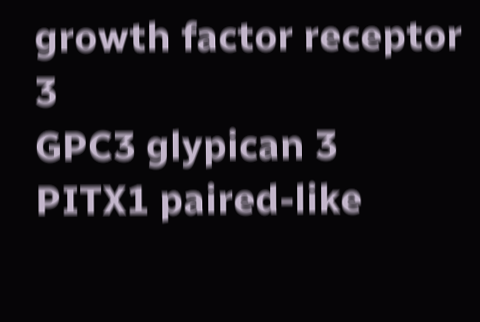growth factor receptor 3
GPC3 glypican 3
PITX1 paired-like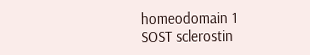homeodomain 1
SOST sclerostin